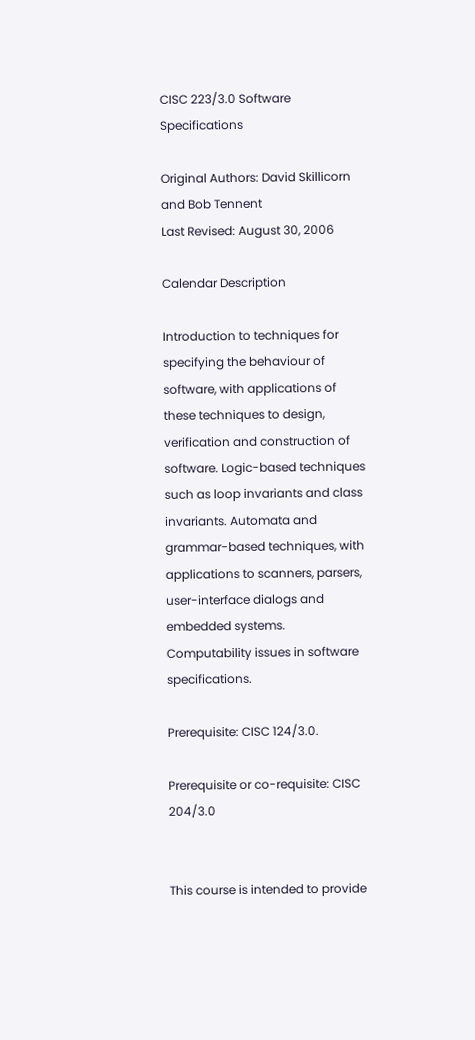CISC 223/3.0 Software Specifications

Original Authors: David Skillicorn and Bob Tennent
Last Revised: August 30, 2006

Calendar Description

Introduction to techniques for specifying the behaviour of software, with applications of these techniques to design, verification and construction of software. Logic-based techniques such as loop invariants and class invariants. Automata and grammar-based techniques, with applications to scanners, parsers, user-interface dialogs and embedded systems. Computability issues in software specifications.

Prerequisite: CISC 124/3.0.

Prerequisite or co-requisite: CISC 204/3.0


This course is intended to provide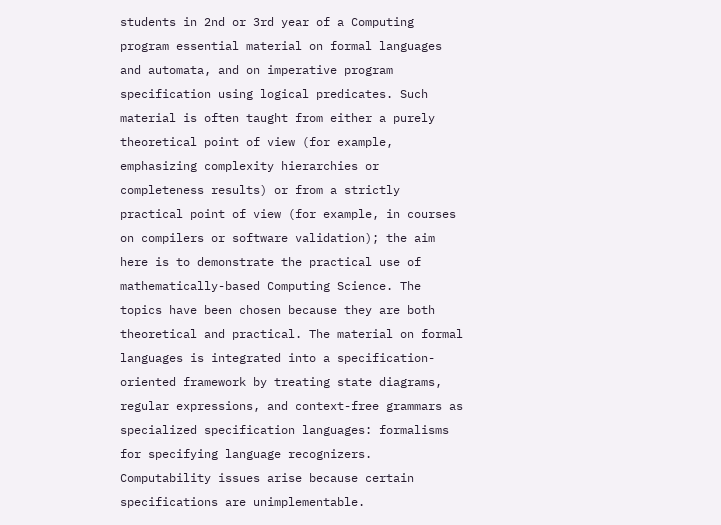students in 2nd or 3rd year of a Computing program essential material on formal languages and automata, and on imperative program specification using logical predicates. Such material is often taught from either a purely theoretical point of view (for example, emphasizing complexity hierarchies or completeness results) or from a strictly practical point of view (for example, in courses on compilers or software validation); the aim here is to demonstrate the practical use of mathematically-based Computing Science. The topics have been chosen because they are both theoretical and practical. The material on formal languages is integrated into a specification-oriented framework by treating state diagrams, regular expressions, and context-free grammars as specialized specification languages: formalisms for specifying language recognizers. Computability issues arise because certain specifications are unimplementable.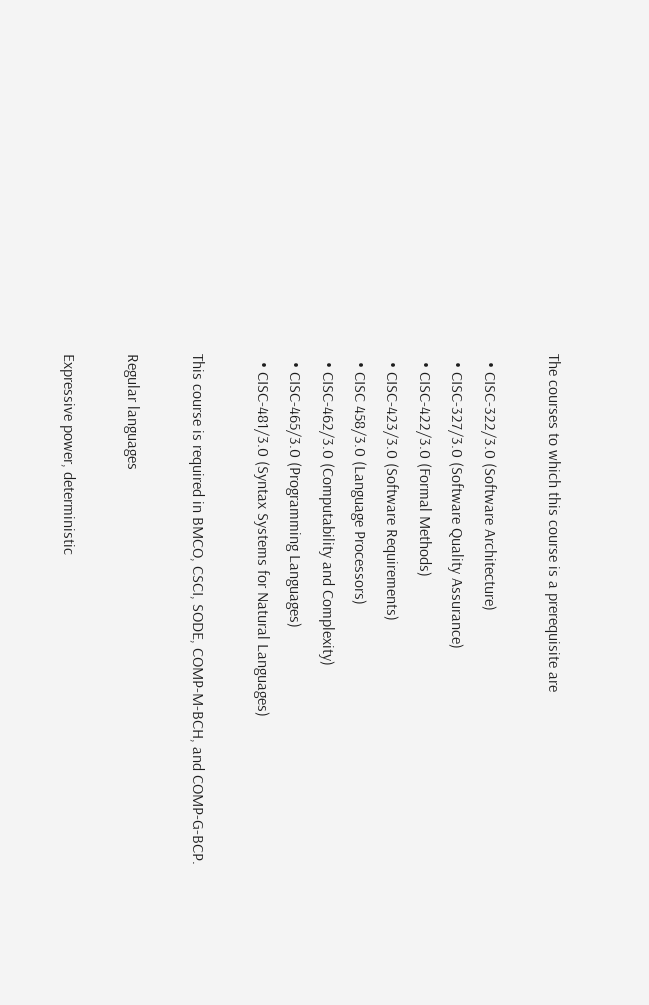The courses to which this course is a prerequisite are

  • CISC-322/3.0 (Software Architecture)
  • CISC-327/3.0 (Software Quality Assurance)
  • CISC-422/3.0 (Formal Methods)
  • CISC-423/3.0 (Software Requirements)
  • CISC 458/3.0 (Language Processors)
  • CISC-462/3.0 (Computability and Complexity)
  • CISC-465/3.0 (Programming Languages)
  • CISC-481/3.0 (Syntax Systems for Natural Languages)

This course is required in BMCO, CSCI, SODE, COMP-M-BCH, and COMP-G-BCP.

Regular languages

Expressive power, deterministic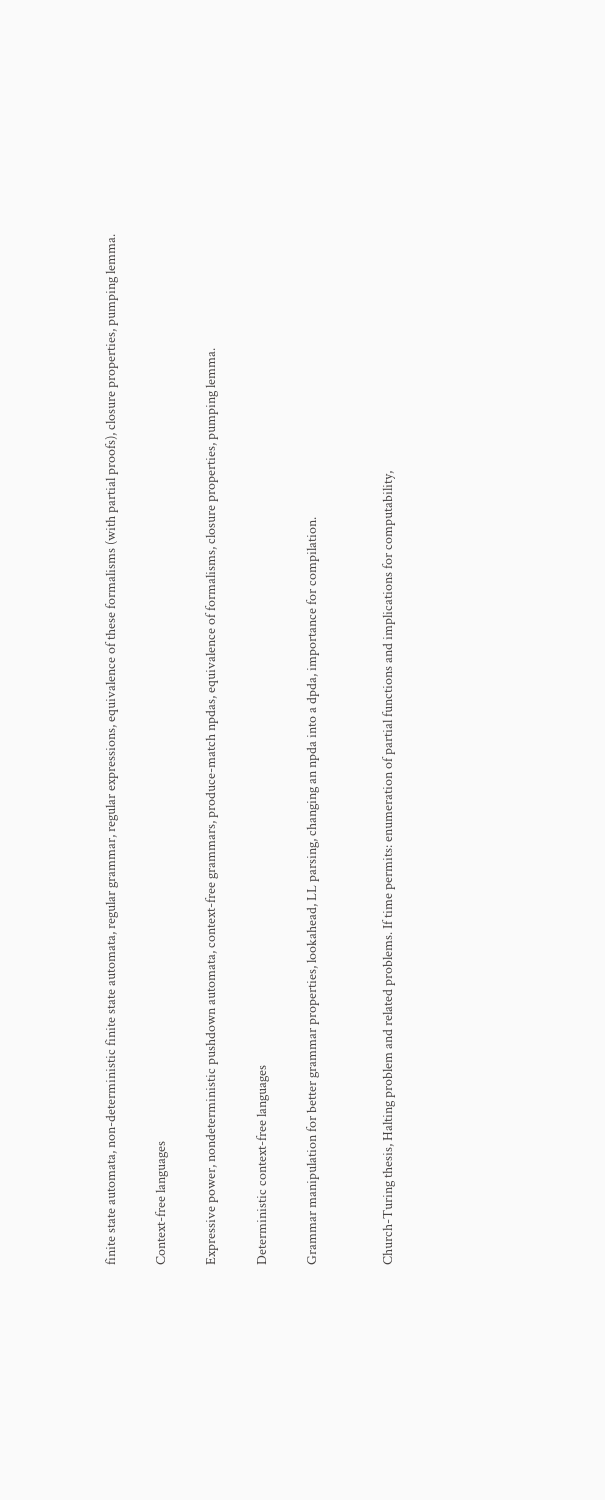finite state automata, non-deterministic finite state automata, regular grammar, regular expressions, equivalence of these formalisms (with partial proofs), closure properties, pumping lemma.

Context-free languages

Expressive power, nondeterministic pushdown automata, context-free grammars, produce-match npdas, equivalence of formalisms, closure properties, pumping lemma.

Deterministic context-free languages

Grammar manipulation for better grammar properties, lookahead, LL parsing, changing an npda into a dpda, importance for compilation.


Church-Turing thesis, Halting problem and related problems. If time permits: enumeration of partial functions and implications for computability,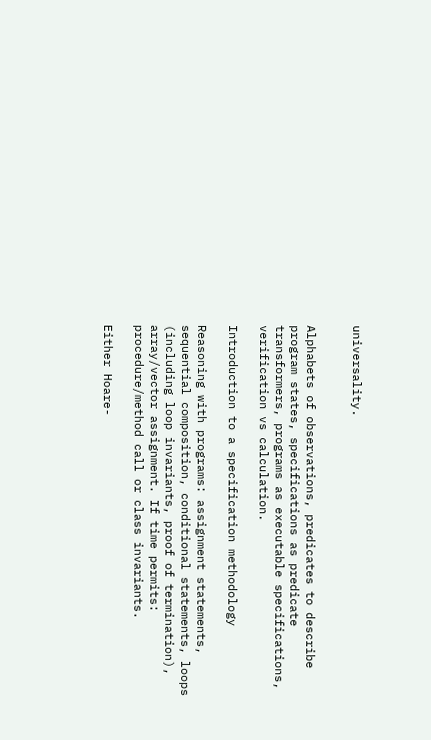universality.


Alphabets of observations, predicates to describe program states, specifications as predicate transformers, programs as executable specifications, verification vs calculation.

Introduction to a specification methodology

Reasoning with programs: assignment statements, sequential composition, conditional statements, loops (including loop invariants, proof of termination), array/vector assignment. If time permits: procedure/method call or class invariants.

Either Hoare-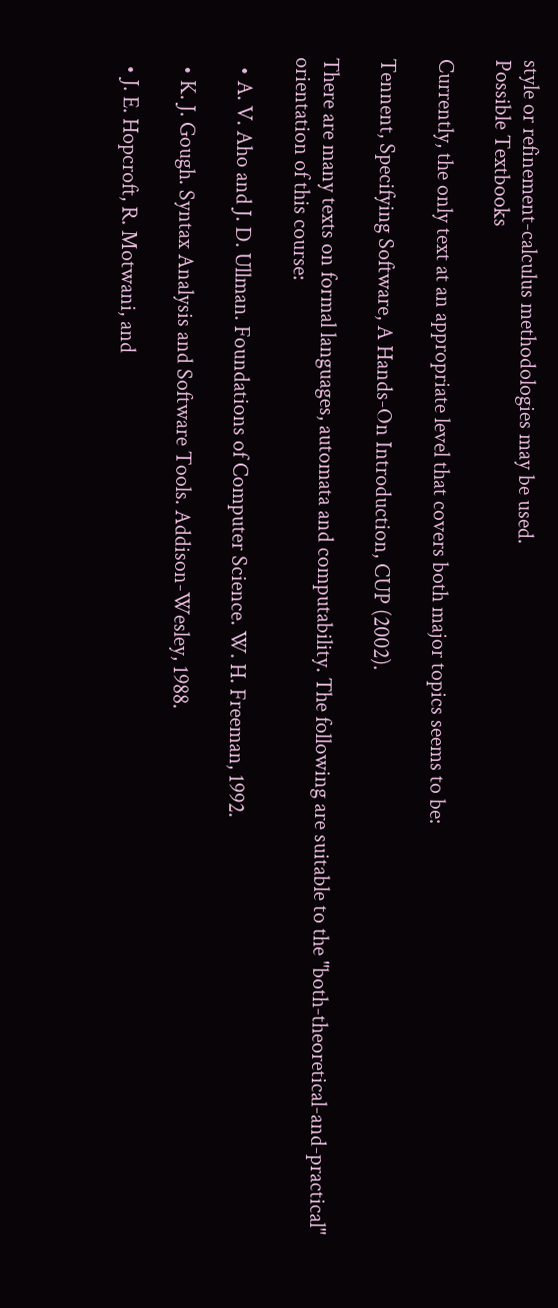style or refinement-calculus methodologies may be used.
Possible Textbooks

Currently, the only text at an appropriate level that covers both major topics seems to be:

Tennent, Specifying Software, A Hands-On Introduction, CUP (2002).

There are many texts on formal languages, automata and computability. The following are suitable to the "both-theoretical-and-practical" orientation of this course:

  • A. V. Aho and J. D. Ullman. Foundations of Computer Science. W. H. Freeman, 1992.

  • K. J. Gough. Syntax Analysis and Software Tools. Addison-Wesley, 1988.

  • J. E. Hopcroft, R. Motwani, and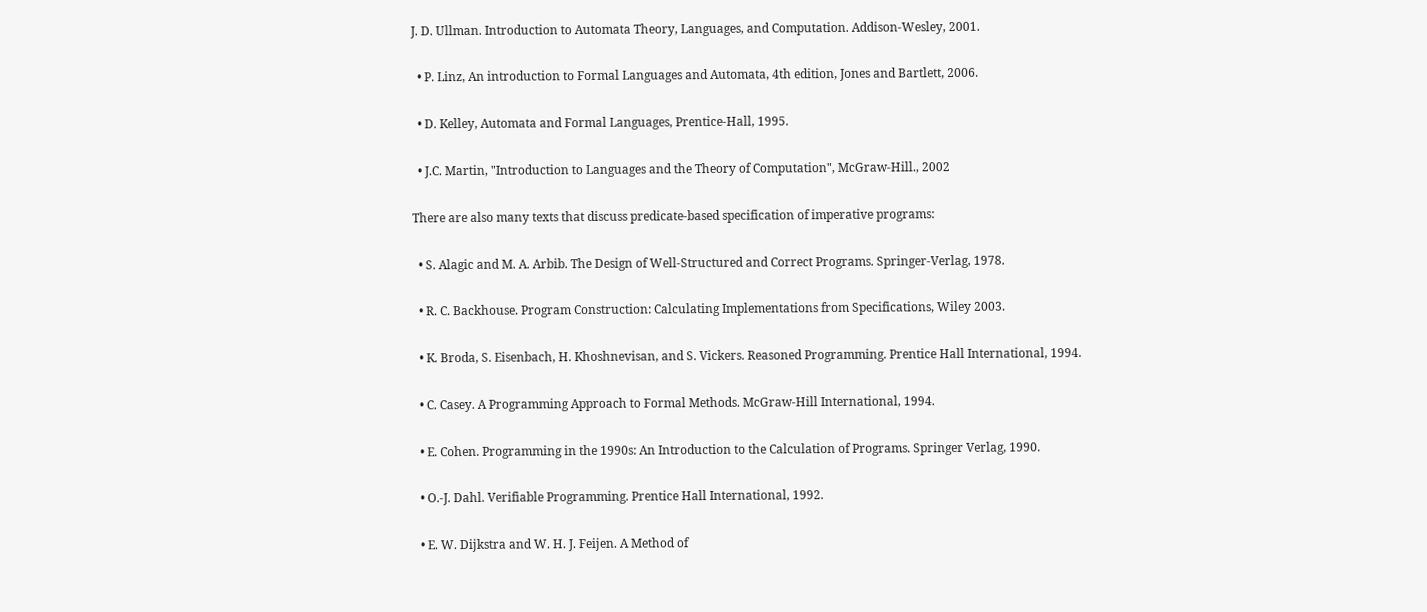J. D. Ullman. Introduction to Automata Theory, Languages, and Computation. Addison-Wesley, 2001.

  • P. Linz, An introduction to Formal Languages and Automata, 4th edition, Jones and Bartlett, 2006.

  • D. Kelley, Automata and Formal Languages, Prentice-Hall, 1995.

  • J.C. Martin, "Introduction to Languages and the Theory of Computation", McGraw-Hill., 2002

There are also many texts that discuss predicate-based specification of imperative programs:

  • S. Alagic and M. A. Arbib. The Design of Well-Structured and Correct Programs. Springer-Verlag, 1978.

  • R. C. Backhouse. Program Construction: Calculating Implementations from Specifications, Wiley 2003.

  • K. Broda, S. Eisenbach, H. Khoshnevisan, and S. Vickers. Reasoned Programming. Prentice Hall International, 1994.

  • C. Casey. A Programming Approach to Formal Methods. McGraw-Hill International, 1994.

  • E. Cohen. Programming in the 1990s: An Introduction to the Calculation of Programs. Springer Verlag, 1990.

  • O.-J. Dahl. Verifiable Programming. Prentice Hall International, 1992.

  • E. W. Dijkstra and W. H. J. Feijen. A Method of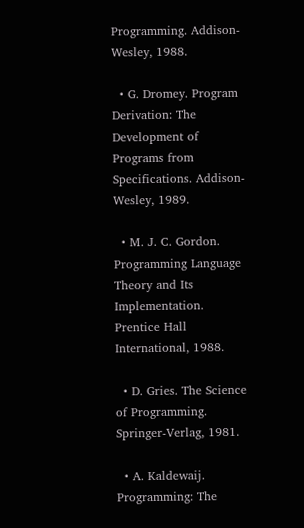Programming. Addison-Wesley, 1988.

  • G. Dromey. Program Derivation: The Development of Programs from Specifications. Addison-Wesley, 1989.

  • M. J. C. Gordon. Programming Language Theory and Its Implementation. Prentice Hall International, 1988.

  • D. Gries. The Science of Programming. Springer-Verlag, 1981.

  • A. Kaldewaij. Programming: The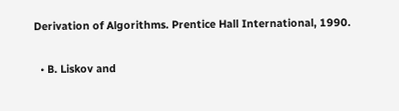Derivation of Algorithms. Prentice Hall International, 1990.

  • B. Liskov and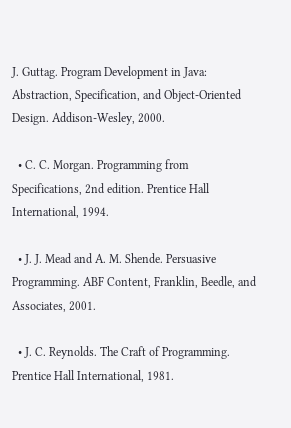J. Guttag. Program Development in Java: Abstraction, Specification, and Object-Oriented Design. Addison-Wesley, 2000.

  • C. C. Morgan. Programming from Specifications, 2nd edition. Prentice Hall International, 1994.

  • J. J. Mead and A. M. Shende. Persuasive Programming. ABF Content, Franklin, Beedle, and Associates, 2001.

  • J. C. Reynolds. The Craft of Programming. Prentice Hall International, 1981.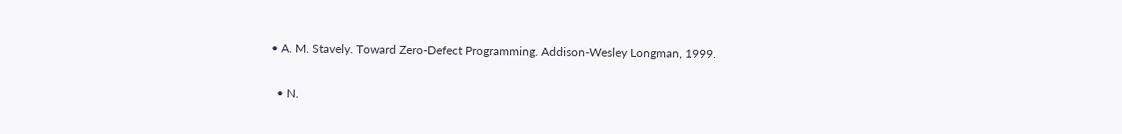• A. M. Stavely. Toward Zero-Defect Programming. Addison-Wesley Longman, 1999.

  • N.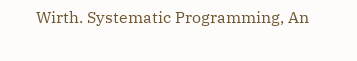Wirth. Systematic Programming, An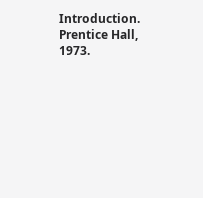Introduction. Prentice Hall, 1973.